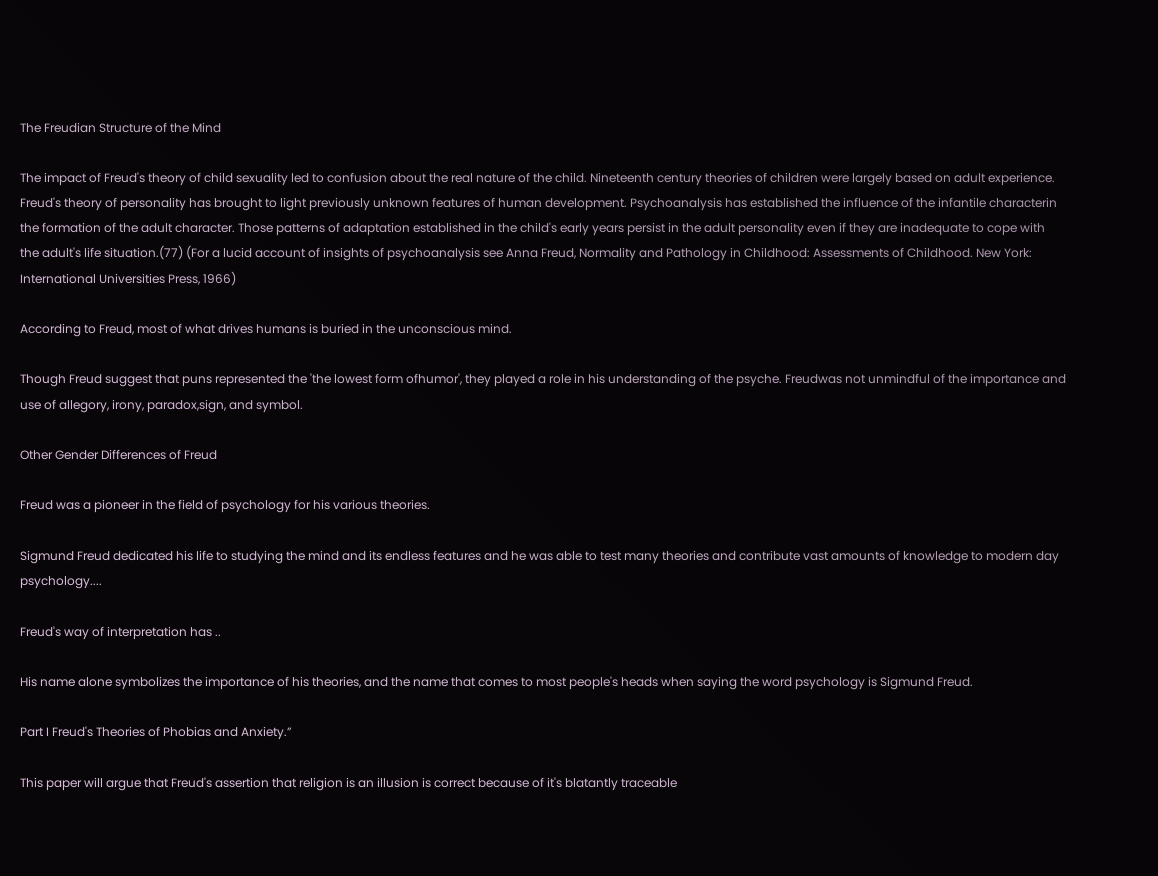The Freudian Structure of the Mind

The impact of Freud's theory of child sexuality led to confusion about the real nature of the child. Nineteenth century theories of children were largely based on adult experience. Freud's theory of personality has brought to light previously unknown features of human development. Psychoanalysis has established the influence of the infantile characterin the formation of the adult character. Those patterns of adaptation established in the child's early years persist in the adult personality even if they are inadequate to cope with the adult's life situation.(77) (For a lucid account of insights of psychoanalysis see Anna Freud, Normality and Pathology in Childhood: Assessments of Childhood. New York: International Universities Press, 1966)

According to Freud, most of what drives humans is buried in the unconscious mind.

Though Freud suggest that puns represented the 'the lowest form ofhumor', they played a role in his understanding of the psyche. Freudwas not unmindful of the importance and use of allegory, irony, paradox,sign, and symbol.

Other Gender Differences of Freud

Freud was a pioneer in the field of psychology for his various theories.

Sigmund Freud dedicated his life to studying the mind and its endless features and he was able to test many theories and contribute vast amounts of knowledge to modern day psychology....

Freud's way of interpretation has ..

His name alone symbolizes the importance of his theories, and the name that comes to most people's heads when saying the word psychology is Sigmund Freud.

Part I Freud's Theories of Phobias and Anxiety.”

This paper will argue that Freud's assertion that religion is an illusion is correct because of it's blatantly traceable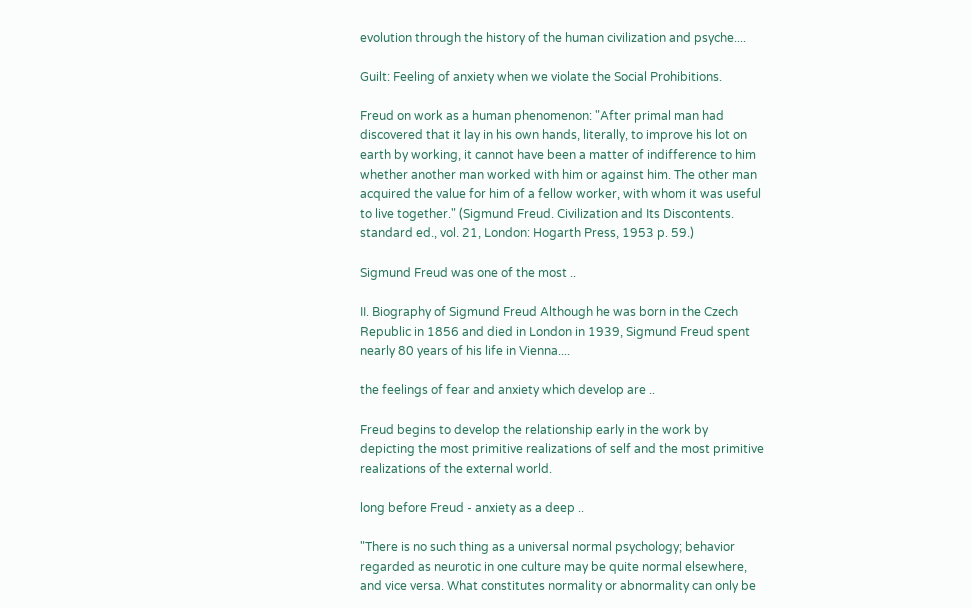evolution through the history of the human civilization and psyche....

Guilt: Feeling of anxiety when we violate the Social Prohibitions.

Freud on work as a human phenomenon: "After primal man had discovered that it lay in his own hands, literally, to improve his lot on earth by working, it cannot have been a matter of indifference to him whether another man worked with him or against him. The other man acquired the value for him of a fellow worker, with whom it was useful to live together." (Sigmund Freud. Civilization and Its Discontents. standard ed., vol. 21, London: Hogarth Press, 1953 p. 59.)

Sigmund Freud was one of the most ..

II. Biography of Sigmund Freud Although he was born in the Czech Republic in 1856 and died in London in 1939, Sigmund Freud spent nearly 80 years of his life in Vienna....

the feelings of fear and anxiety which develop are ..

Freud begins to develop the relationship early in the work by depicting the most primitive realizations of self and the most primitive realizations of the external world.

long before Freud - anxiety as a deep ..

"There is no such thing as a universal normal psychology; behavior regarded as neurotic in one culture may be quite normal elsewhere, and vice versa. What constitutes normality or abnormality can only be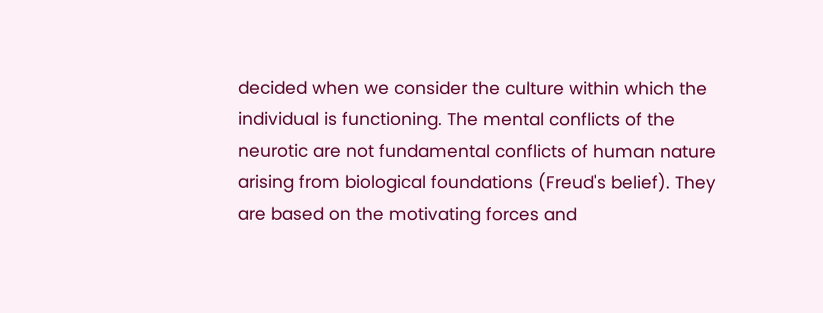decided when we consider the culture within which the individual is functioning. The mental conflicts of the neurotic are not fundamental conflicts of human nature arising from biological foundations (Freud's belief). They are based on the motivating forces and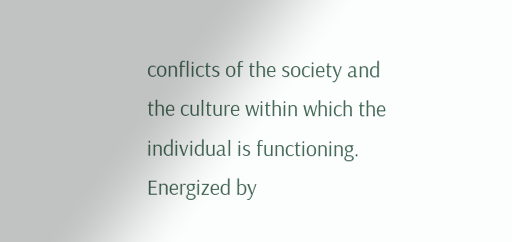conflicts of the society and the culture within which the individual is functioning. Energized by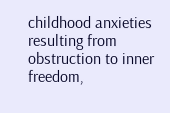childhood anxieties resulting from obstruction to inner freedom,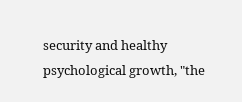security and healthy psychological growth, "the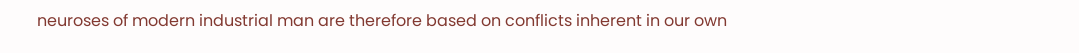neuroses of modern industrial man are therefore based on conflicts inherent in our own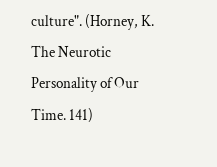culture". (Horney, K. The Neurotic Personality of Our Time. 141)